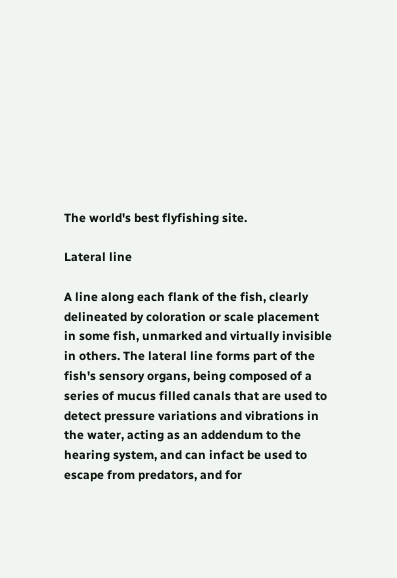The world's best flyfishing site.

Lateral line

A line along each flank of the fish, clearly delineated by coloration or scale placement in some fish, unmarked and virtually invisible in others. The lateral line forms part of the fish's sensory organs, being composed of a series of mucus filled canals that are used to detect pressure variations and vibrations in the water, acting as an addendum to the hearing system, and can infact be used to escape from predators, and for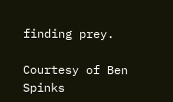finding prey.

Courtesy of Ben Spinks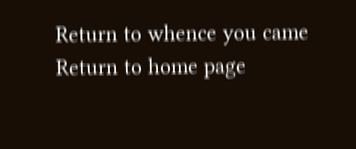Return to whence you came
Return to home page